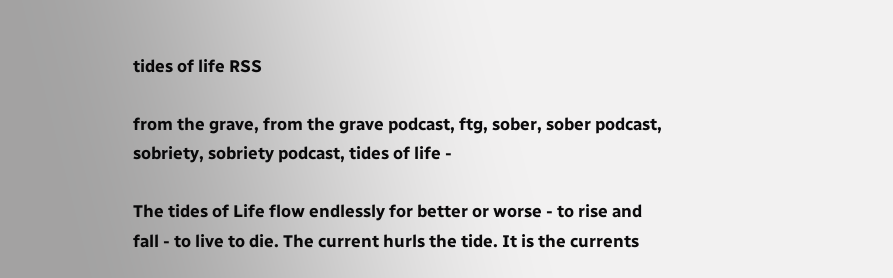tides of life RSS

from the grave, from the grave podcast, ftg, sober, sober podcast, sobriety, sobriety podcast, tides of life -

The tides of Life flow endlessly for better or worse - to rise and fall - to live to die. The current hurls the tide. It is the currents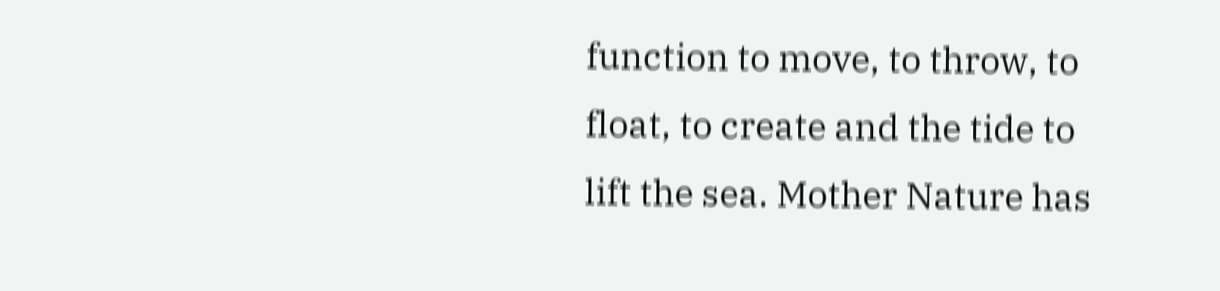function to move, to throw, to float, to create and the tide to lift the sea. Mother Nature has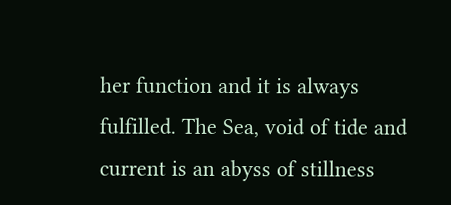her function and it is always fulfilled. The Sea, void of tide and current is an abyss of stillness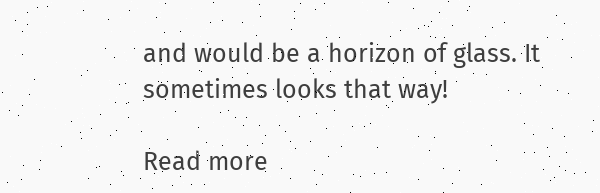and would be a horizon of glass. It sometimes looks that way!

Read more